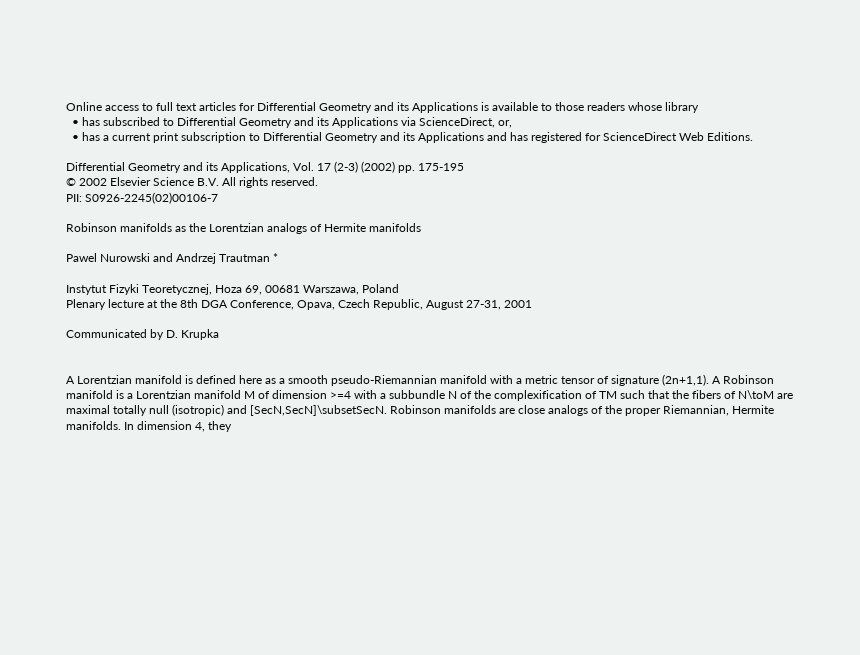Online access to full text articles for Differential Geometry and its Applications is available to those readers whose library
  • has subscribed to Differential Geometry and its Applications via ScienceDirect, or,
  • has a current print subscription to Differential Geometry and its Applications and has registered for ScienceDirect Web Editions.

Differential Geometry and its Applications, Vol. 17 (2-3) (2002) pp. 175-195
© 2002 Elsevier Science B.V. All rights reserved.
PII: S0926-2245(02)00106-7

Robinson manifolds as the Lorentzian analogs of Hermite manifolds

Pawel Nurowski and Andrzej Trautman *

Instytut Fizyki Teoretycznej, Hoza 69, 00681 Warszawa, Poland
Plenary lecture at the 8th DGA Conference, Opava, Czech Republic, August 27-31, 2001

Communicated by D. Krupka


A Lorentzian manifold is defined here as a smooth pseudo-Riemannian manifold with a metric tensor of signature (2n+1,1). A Robinson manifold is a Lorentzian manifold M of dimension >=4 with a subbundle N of the complexification of TM such that the fibers of N\toM are maximal totally null (isotropic) and [SecN,SecN]\subsetSecN. Robinson manifolds are close analogs of the proper Riemannian, Hermite manifolds. In dimension 4, they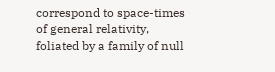correspond to space-times of general relativity, foliated by a family of null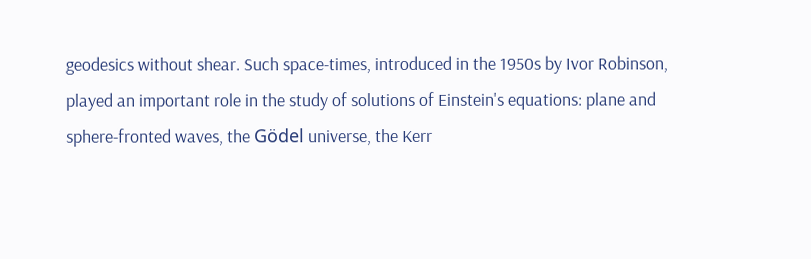geodesics without shear. Such space-times, introduced in the 1950s by Ivor Robinson, played an important role in the study of solutions of Einstein's equations: plane and sphere-fronted waves, the Gödel universe, the Kerr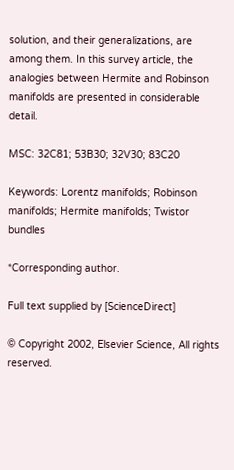solution, and their generalizations, are among them. In this survey article, the analogies between Hermite and Robinson manifolds are presented in considerable detail.

MSC: 32C81; 53B30; 32V30; 83C20

Keywords: Lorentz manifolds; Robinson manifolds; Hermite manifolds; Twistor bundles

*Corresponding author.

Full text supplied by [ScienceDirect]

© Copyright 2002, Elsevier Science, All rights reserved.